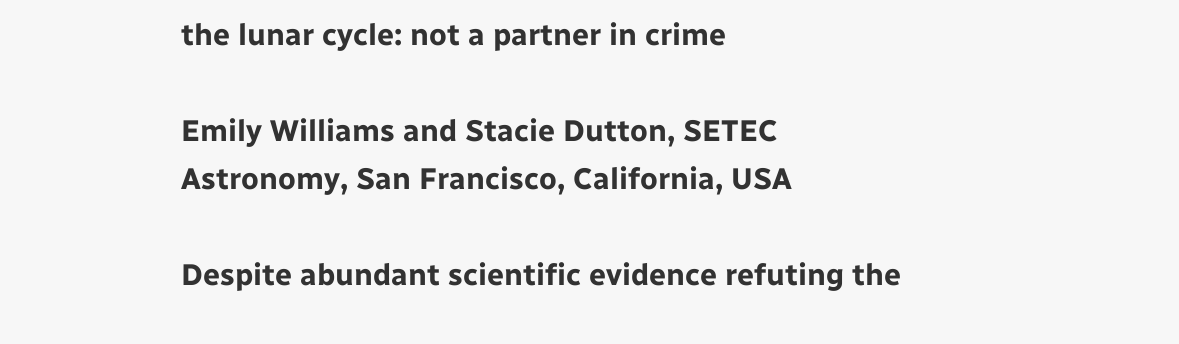the lunar cycle: not a partner in crime

Emily Williams and Stacie Dutton, SETEC Astronomy, San Francisco, California, USA

Despite abundant scientific evidence refuting the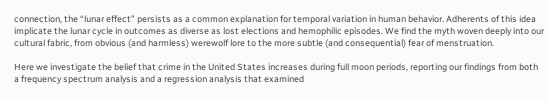connection, the “lunar effect” persists as a common explanation for temporal variation in human behavior. Adherents of this idea implicate the lunar cycle in outcomes as diverse as lost elections and hemophilic episodes. We find the myth woven deeply into our cultural fabric, from obvious (and harmless) werewolf lore to the more subtle (and consequential) fear of menstruation.

Here we investigate the belief that crime in the United States increases during full moon periods, reporting our findings from both a frequency spectrum analysis and a regression analysis that examined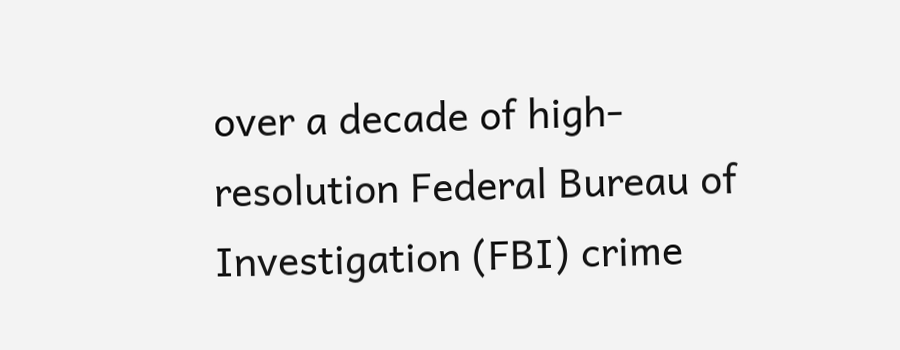over a decade of high-resolution Federal Bureau of Investigation (FBI) crime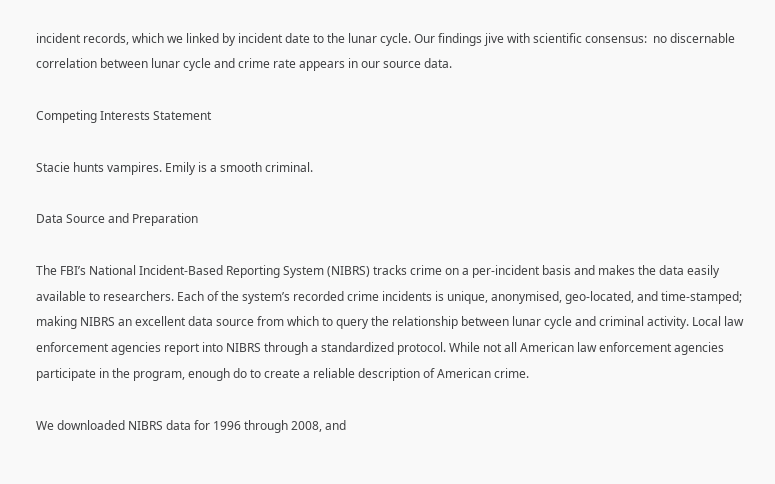incident records, which we linked by incident date to the lunar cycle. Our findings jive with scientific consensus:  no discernable correlation between lunar cycle and crime rate appears in our source data.

Competing Interests Statement

Stacie hunts vampires. Emily is a smooth criminal.

Data Source and Preparation

The FBI’s National Incident-Based Reporting System (NIBRS) tracks crime on a per-incident basis and makes the data easily available to researchers. Each of the system’s recorded crime incidents is unique, anonymised, geo-located, and time-stamped; making NIBRS an excellent data source from which to query the relationship between lunar cycle and criminal activity. Local law enforcement agencies report into NIBRS through a standardized protocol. While not all American law enforcement agencies participate in the program, enough do to create a reliable description of American crime.

We downloaded NIBRS data for 1996 through 2008, and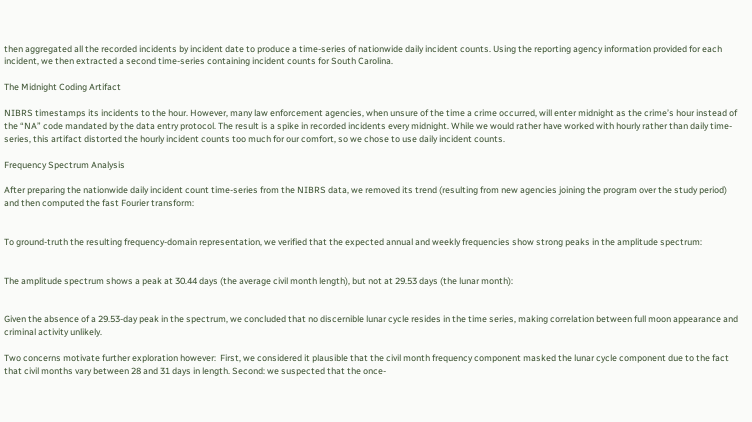then aggregated all the recorded incidents by incident date to produce a time-series of nationwide daily incident counts. Using the reporting agency information provided for each incident, we then extracted a second time-series containing incident counts for South Carolina.

The Midnight Coding Artifact

NIBRS timestamps its incidents to the hour. However, many law enforcement agencies, when unsure of the time a crime occurred, will enter midnight as the crime’s hour instead of the “NA” code mandated by the data entry protocol. The result is a spike in recorded incidents every midnight. While we would rather have worked with hourly rather than daily time-series, this artifact distorted the hourly incident counts too much for our comfort, so we chose to use daily incident counts.

Frequency Spectrum Analysis

After preparing the nationwide daily incident count time-series from the NIBRS data, we removed its trend (resulting from new agencies joining the program over the study period) and then computed the fast Fourier transform:


To ground-truth the resulting frequency-domain representation, we verified that the expected annual and weekly frequencies show strong peaks in the amplitude spectrum:


The amplitude spectrum shows a peak at 30.44 days (the average civil month length), but not at 29.53 days (the lunar month):


Given the absence of a 29.53-day peak in the spectrum, we concluded that no discernible lunar cycle resides in the time series, making correlation between full moon appearance and criminal activity unlikely.

Two concerns motivate further exploration however:  First, we considered it plausible that the civil month frequency component masked the lunar cycle component due to the fact that civil months vary between 28 and 31 days in length. Second: we suspected that the once-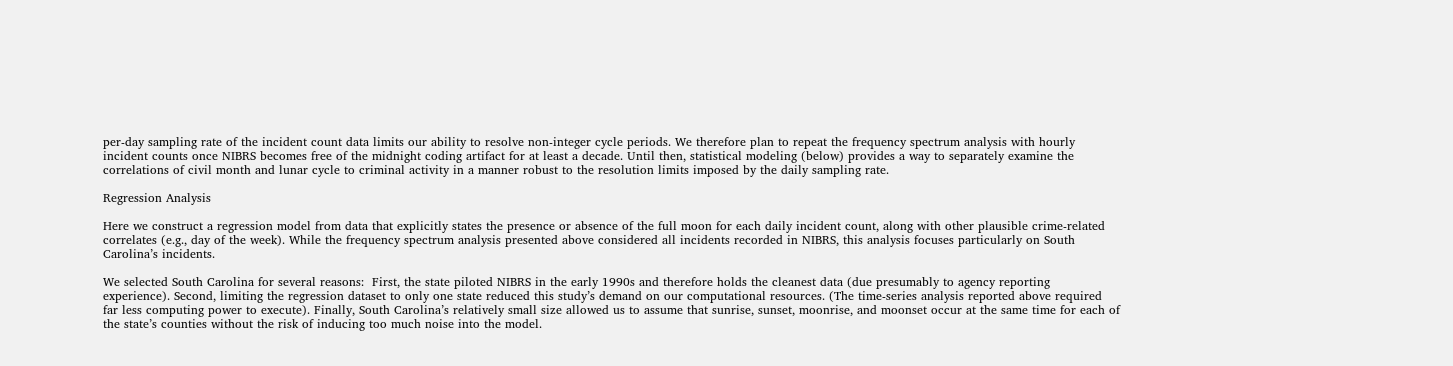per-day sampling rate of the incident count data limits our ability to resolve non-integer cycle periods. We therefore plan to repeat the frequency spectrum analysis with hourly incident counts once NIBRS becomes free of the midnight coding artifact for at least a decade. Until then, statistical modeling (below) provides a way to separately examine the correlations of civil month and lunar cycle to criminal activity in a manner robust to the resolution limits imposed by the daily sampling rate.

Regression Analysis

Here we construct a regression model from data that explicitly states the presence or absence of the full moon for each daily incident count, along with other plausible crime-related correlates (e.g., day of the week). While the frequency spectrum analysis presented above considered all incidents recorded in NIBRS, this analysis focuses particularly on South Carolina’s incidents.

We selected South Carolina for several reasons:  First, the state piloted NIBRS in the early 1990s and therefore holds the cleanest data (due presumably to agency reporting experience). Second, limiting the regression dataset to only one state reduced this study’s demand on our computational resources. (The time-series analysis reported above required far less computing power to execute). Finally, South Carolina’s relatively small size allowed us to assume that sunrise, sunset, moonrise, and moonset occur at the same time for each of the state’s counties without the risk of inducing too much noise into the model.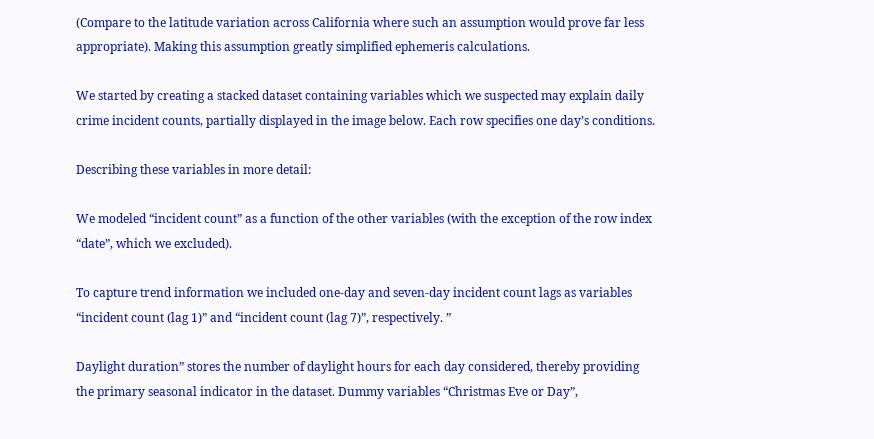(Compare to the latitude variation across California where such an assumption would prove far less appropriate). Making this assumption greatly simplified ephemeris calculations.

We started by creating a stacked dataset containing variables which we suspected may explain daily crime incident counts, partially displayed in the image below. Each row specifies one day’s conditions.

Describing these variables in more detail:

We modeled “incident count” as a function of the other variables (with the exception of the row index “date”, which we excluded).

To capture trend information we included one-day and seven-day incident count lags as variables “incident count (lag 1)” and “incident count (lag 7)”, respectively. ”

Daylight duration” stores the number of daylight hours for each day considered, thereby providing the primary seasonal indicator in the dataset. Dummy variables “Christmas Eve or Day”,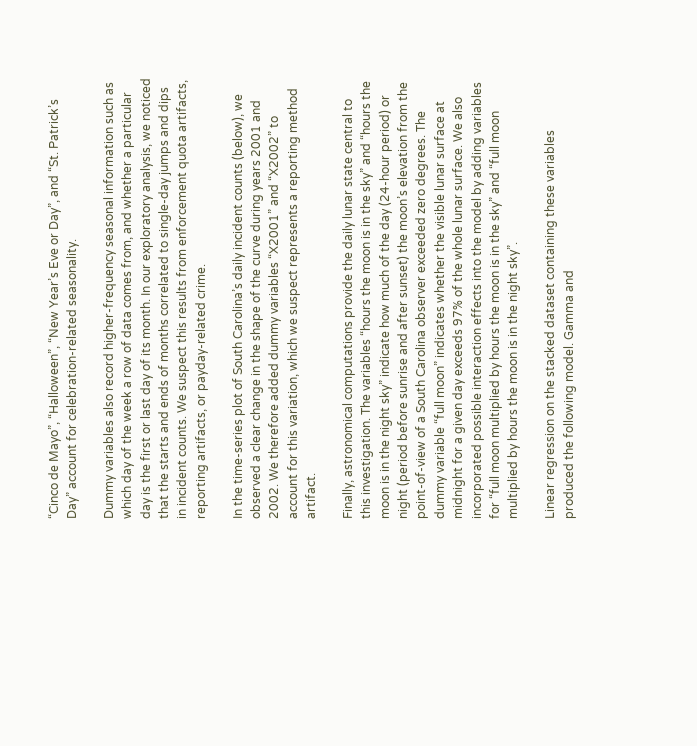“Cinco de Mayo”, “Halloween”, “New Year’s Eve or Day”, and “St. Patrick’s Day” account for celebration-related seasonality.

Dummy variables also record higher-frequency seasonal information such as which day of the week a row of data comes from, and whether a particular day is the first or last day of its month. In our exploratory analysis, we noticed that the starts and ends of months correlated to single-day jumps and dips in incident counts. We suspect this results from enforcement quota artifacts, reporting artifacts, or payday-related crime.

In the time-series plot of South Carolina’s daily incident counts (below), we observed a clear change in the shape of the curve during years 2001 and 2002. We therefore added dummy variables “X2001” and “X2002” to account for this variation, which we suspect represents a reporting method artifact.

Finally, astronomical computations provide the daily lunar state central to this investigation. The variables “hours the moon is in the sky” and “hours the moon is in the night sky” indicate how much of the day (24-hour period) or night (period before sunrise and after sunset) the moon’s elevation from the point-of-view of a South Carolina observer exceeded zero degrees. The dummy variable “full moon” indicates whether the visible lunar surface at midnight for a given day exceeds 97% of the whole lunar surface. We also incorporated possible interaction effects into the model by adding variables for “full moon multiplied by hours the moon is in the sky” and “full moon multiplied by hours the moon is in the night sky”.

Linear regression on the stacked dataset containing these variables produced the following model. Gamma and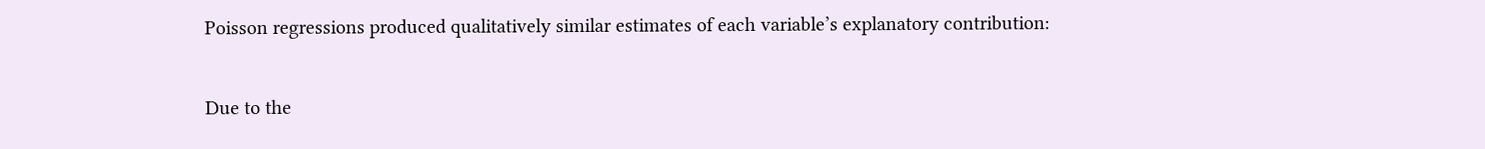Poisson regressions produced qualitatively similar estimates of each variable’s explanatory contribution:

Due to the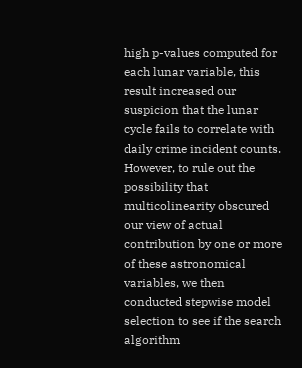high p-values computed for each lunar variable, this result increased our suspicion that the lunar cycle fails to correlate with daily crime incident counts. However, to rule out the possibility that multicolinearity obscured our view of actual contribution by one or more of these astronomical variables, we then conducted stepwise model selection to see if the search algorithm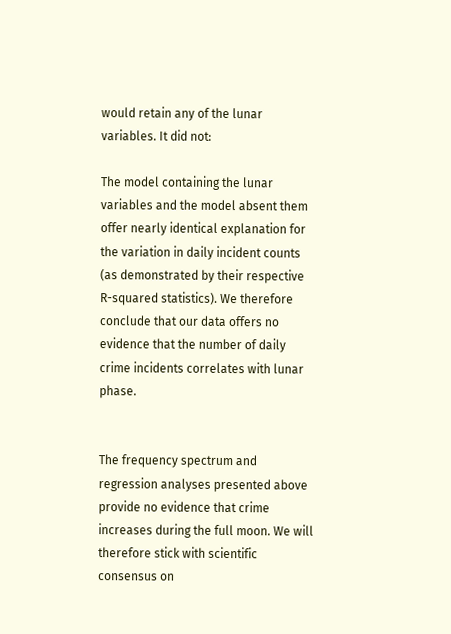would retain any of the lunar variables. It did not:

The model containing the lunar variables and the model absent them offer nearly identical explanation for the variation in daily incident counts (as demonstrated by their respective R-squared statistics). We therefore conclude that our data offers no evidence that the number of daily crime incidents correlates with lunar phase.


The frequency spectrum and regression analyses presented above provide no evidence that crime increases during the full moon. We will therefore stick with scientific consensus on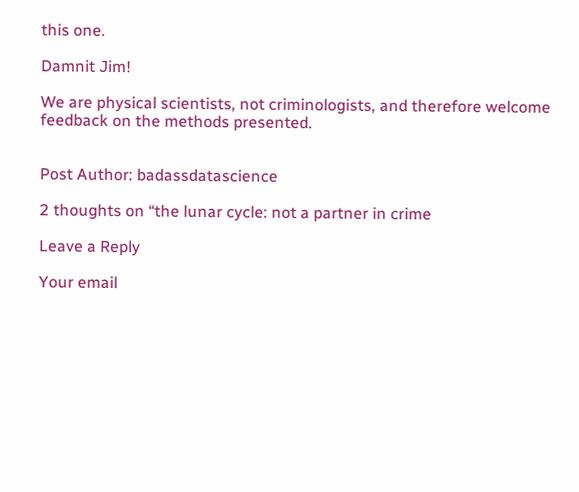this one.

Damnit Jim!

We are physical scientists, not criminologists, and therefore welcome feedback on the methods presented.


Post Author: badassdatascience

2 thoughts on “the lunar cycle: not a partner in crime

Leave a Reply

Your email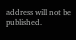address will not be published.